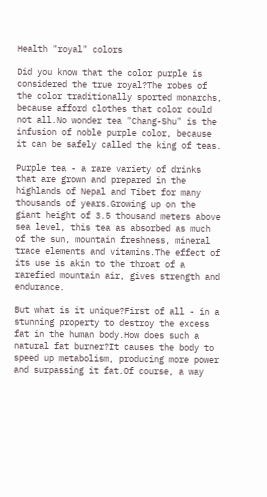Health "royal" colors

Did you know that the color purple is considered the true royal?The robes of the color traditionally sported monarchs, because afford clothes that color could not all.No wonder tea "Chang-Shu" is the infusion of noble purple color, because it can be safely called the king of teas.

Purple tea - a rare variety of drinks that are grown and prepared in the highlands of Nepal and Tibet for many thousands of years.Growing up on the giant height of 3.5 thousand meters above sea level, this tea as absorbed as much of the sun, mountain freshness, mineral trace elements and vitamins.The effect of its use is akin to the throat of a rarefied mountain air, gives strength and endurance.

But what is it unique?First of all - in a stunning property to destroy the excess fat in the human body.How does such a natural fat burner?It causes the body to speed up metabolism, producing more power and surpassing it fat.Of course, a way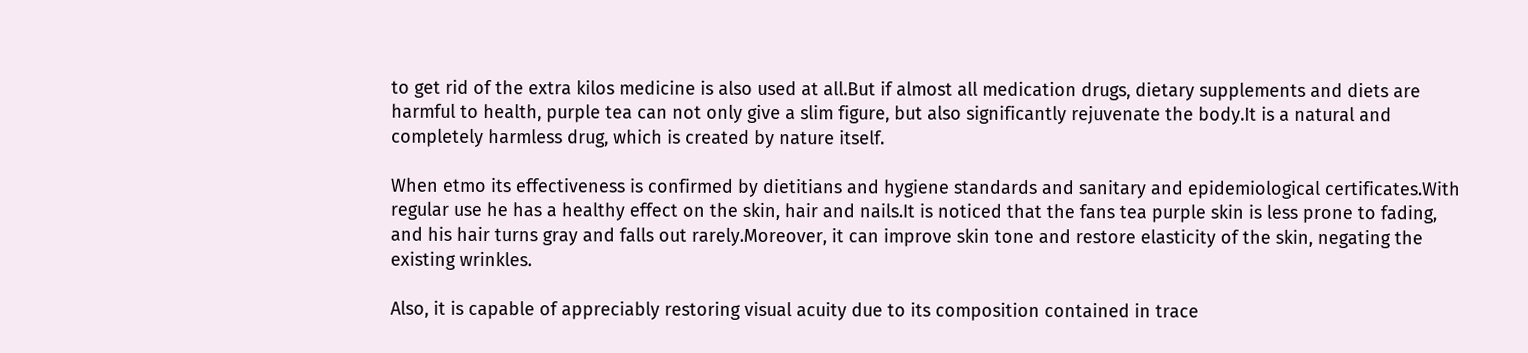to get rid of the extra kilos medicine is also used at all.But if almost all medication drugs, dietary supplements and diets are harmful to health, purple tea can not only give a slim figure, but also significantly rejuvenate the body.It is a natural and completely harmless drug, which is created by nature itself.

When etmo its effectiveness is confirmed by dietitians and hygiene standards and sanitary and epidemiological certificates.With regular use he has a healthy effect on the skin, hair and nails.It is noticed that the fans tea purple skin is less prone to fading, and his hair turns gray and falls out rarely.Moreover, it can improve skin tone and restore elasticity of the skin, negating the existing wrinkles.

Also, it is capable of appreciably restoring visual acuity due to its composition contained in trace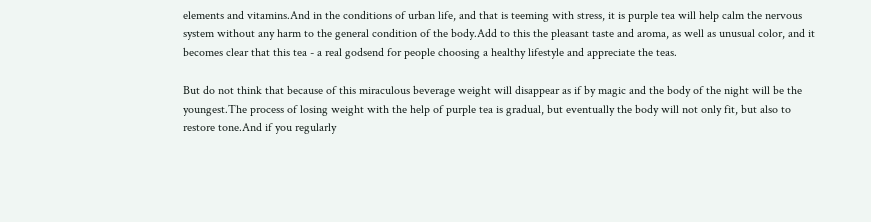elements and vitamins.And in the conditions of urban life, and that is teeming with stress, it is purple tea will help calm the nervous system without any harm to the general condition of the body.Add to this the pleasant taste and aroma, as well as unusual color, and it becomes clear that this tea - a real godsend for people choosing a healthy lifestyle and appreciate the teas.

But do not think that because of this miraculous beverage weight will disappear as if by magic and the body of the night will be the youngest.The process of losing weight with the help of purple tea is gradual, but eventually the body will not only fit, but also to restore tone.And if you regularly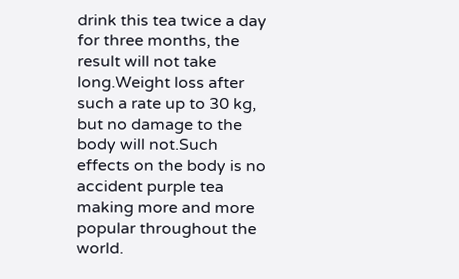drink this tea twice a day for three months, the result will not take long.Weight loss after such a rate up to 30 kg, but no damage to the body will not.Such effects on the body is no accident purple tea making more and more popular throughout the world.